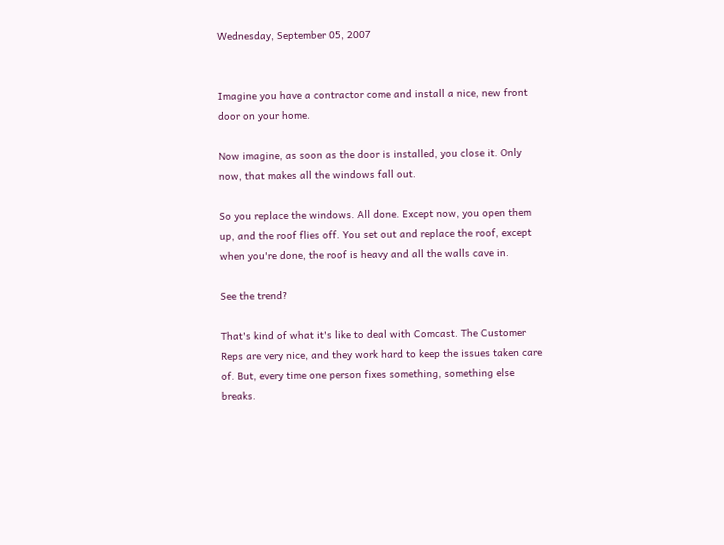Wednesday, September 05, 2007


Imagine you have a contractor come and install a nice, new front door on your home.

Now imagine, as soon as the door is installed, you close it. Only now, that makes all the windows fall out.

So you replace the windows. All done. Except now, you open them up, and the roof flies off. You set out and replace the roof, except when you're done, the roof is heavy and all the walls cave in.

See the trend?

That's kind of what it's like to deal with Comcast. The Customer Reps are very nice, and they work hard to keep the issues taken care of. But, every time one person fixes something, something else breaks.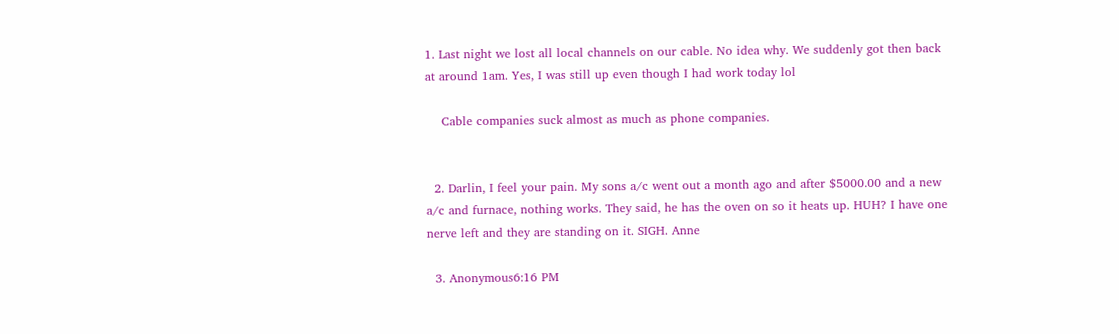1. Last night we lost all local channels on our cable. No idea why. We suddenly got then back at around 1am. Yes, I was still up even though I had work today lol

    Cable companies suck almost as much as phone companies.


  2. Darlin, I feel your pain. My sons a/c went out a month ago and after $5000.00 and a new a/c and furnace, nothing works. They said, he has the oven on so it heats up. HUH? I have one nerve left and they are standing on it. SIGH. Anne

  3. Anonymous6:16 PM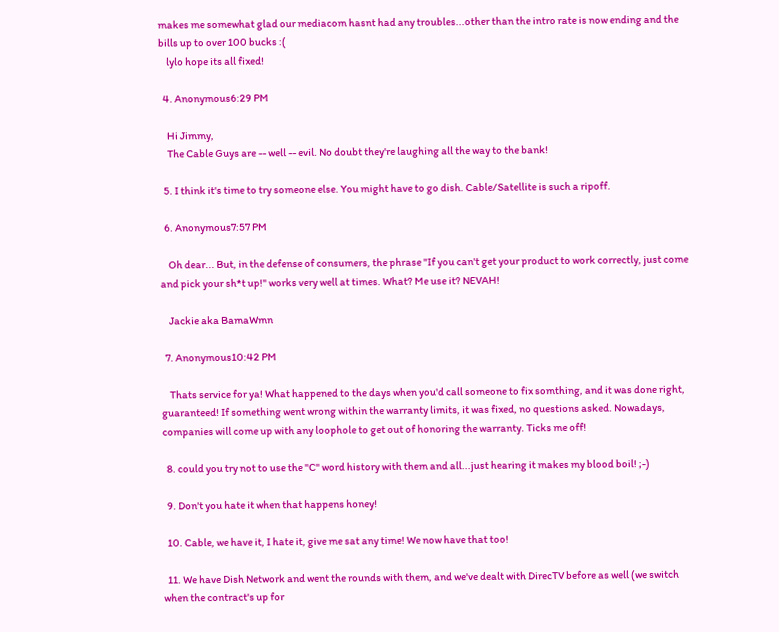makes me somewhat glad our mediacom hasnt had any troubles...other than the intro rate is now ending and the bills up to over 100 bucks :(
    lylo hope its all fixed!

  4. Anonymous6:29 PM

    Hi Jimmy,
    The Cable Guys are -- well -- evil. No doubt they're laughing all the way to the bank!

  5. I think it's time to try someone else. You might have to go dish. Cable/Satellite is such a ripoff.

  6. Anonymous7:57 PM

    Oh dear... But, in the defense of consumers, the phrase "If you can't get your product to work correctly, just come and pick your sh*t up!" works very well at times. What? Me use it? NEVAH!

    Jackie aka BamaWmn

  7. Anonymous10:42 PM

    Thats service for ya! What happened to the days when you'd call someone to fix somthing, and it was done right, guaranteed! If something went wrong within the warranty limits, it was fixed, no questions asked. Nowadays, companies will come up with any loophole to get out of honoring the warranty. Ticks me off!

  8. could you try not to use the "C" word history with them and all...just hearing it makes my blood boil! ;-)

  9. Don't you hate it when that happens honey!

  10. Cable, we have it, I hate it, give me sat any time! We now have that too!

  11. We have Dish Network and went the rounds with them, and we've dealt with DirecTV before as well (we switch when the contract's up for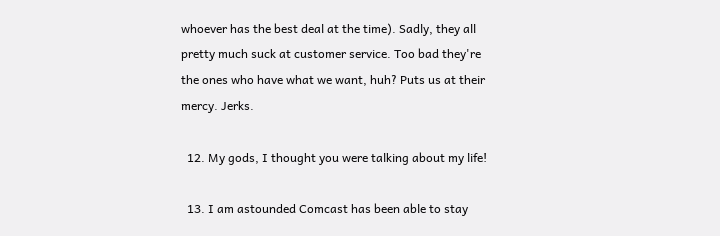whoever has the best deal at the time). Sadly, they all pretty much suck at customer service. Too bad they're the ones who have what we want, huh? Puts us at their mercy. Jerks.

  12. My gods, I thought you were talking about my life!

  13. I am astounded Comcast has been able to stay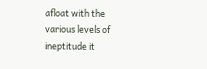afloat with the various levels of ineptitude it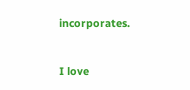incorporates.


I love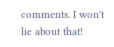comments. I won't lie about that!